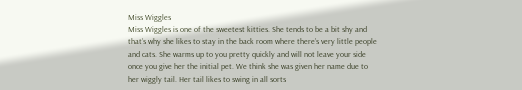Miss Wiggles
Miss Wiggles is one of the sweetest kitties. She tends to be a bit shy and that’s why she likes to stay in the back room where there’s very little people and cats. She warms up to you pretty quickly and will not leave your side once you give her the initial pet. We think she was given her name due to her wiggly tail. Her tail likes to swing in all sorts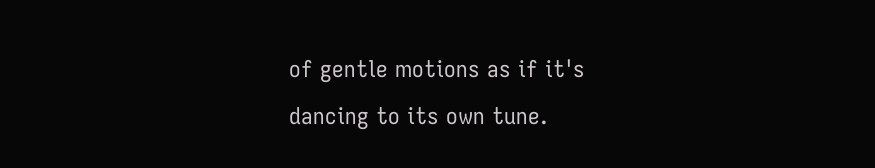of gentle motions as if it's dancing to its own tune.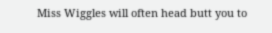Miss Wiggles will often head butt you to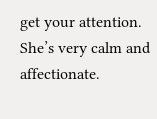get your attention. She’s very calm and affectionate.